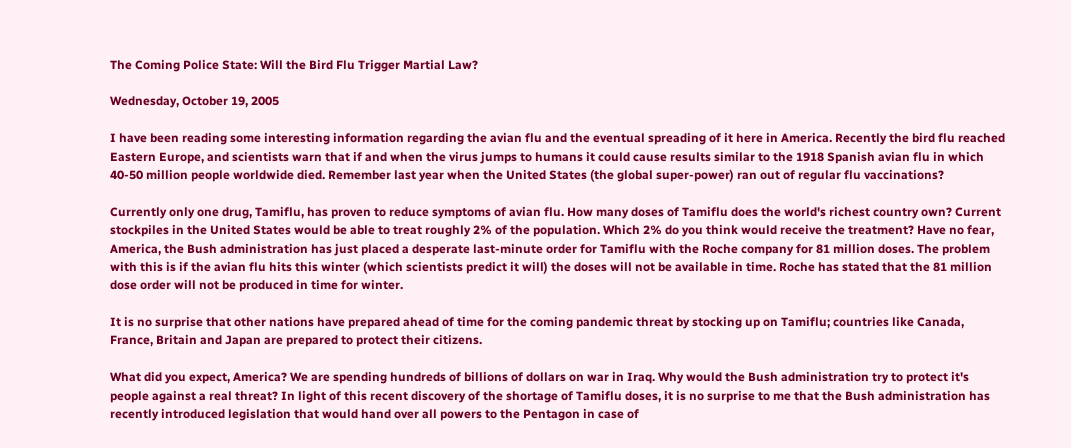The Coming Police State: Will the Bird Flu Trigger Martial Law?

Wednesday, October 19, 2005

I have been reading some interesting information regarding the avian flu and the eventual spreading of it here in America. Recently the bird flu reached Eastern Europe, and scientists warn that if and when the virus jumps to humans it could cause results similar to the 1918 Spanish avian flu in which 40-50 million people worldwide died. Remember last year when the United States (the global super-power) ran out of regular flu vaccinations?

Currently only one drug, Tamiflu, has proven to reduce symptoms of avian flu. How many doses of Tamiflu does the world's richest country own? Current stockpiles in the United States would be able to treat roughly 2% of the population. Which 2% do you think would receive the treatment? Have no fear, America, the Bush administration has just placed a desperate last-minute order for Tamiflu with the Roche company for 81 million doses. The problem with this is if the avian flu hits this winter (which scientists predict it will) the doses will not be available in time. Roche has stated that the 81 million dose order will not be produced in time for winter.

It is no surprise that other nations have prepared ahead of time for the coming pandemic threat by stocking up on Tamiflu; countries like Canada, France, Britain and Japan are prepared to protect their citizens.

What did you expect, America? We are spending hundreds of billions of dollars on war in Iraq. Why would the Bush administration try to protect it's people against a real threat? In light of this recent discovery of the shortage of Tamiflu doses, it is no surprise to me that the Bush administration has recently introduced legislation that would hand over all powers to the Pentagon in case of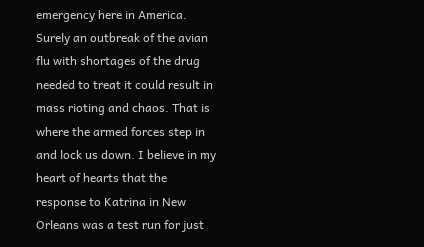emergency here in America. Surely an outbreak of the avian flu with shortages of the drug needed to treat it could result in mass rioting and chaos. That is where the armed forces step in and lock us down. I believe in my heart of hearts that the response to Katrina in New Orleans was a test run for just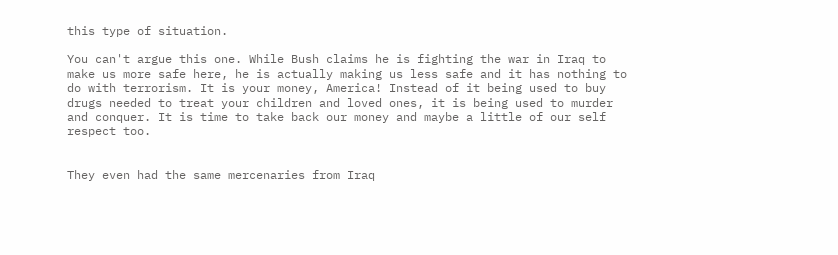this type of situation.

You can't argue this one. While Bush claims he is fighting the war in Iraq to make us more safe here, he is actually making us less safe and it has nothing to do with terrorism. It is your money, America! Instead of it being used to buy drugs needed to treat your children and loved ones, it is being used to murder and conquer. It is time to take back our money and maybe a little of our self respect too.


They even had the same mercenaries from Iraq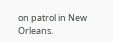on patrol in New Orleans.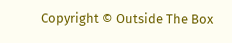Copyright © Outside The Box